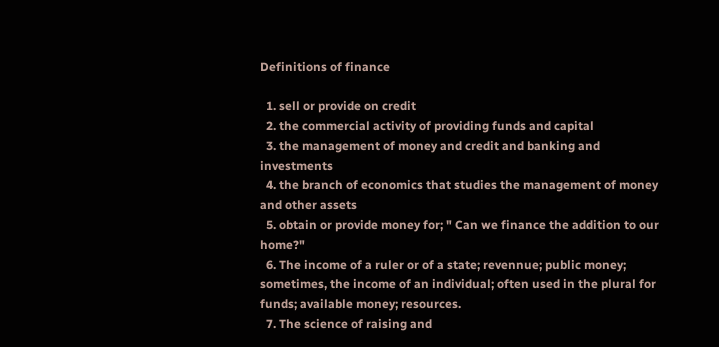Definitions of finance

  1. sell or provide on credit
  2. the commercial activity of providing funds and capital
  3. the management of money and credit and banking and investments
  4. the branch of economics that studies the management of money and other assets
  5. obtain or provide money for; " Can we finance the addition to our home?"
  6. The income of a ruler or of a state; revennue; public money; sometimes, the income of an individual; often used in the plural for funds; available money; resources.
  7. The science of raising and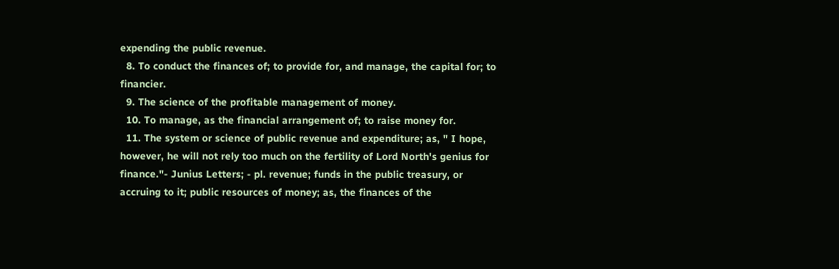expending the public revenue.
  8. To conduct the finances of; to provide for, and manage, the capital for; to financier.
  9. The science of the profitable management of money.
  10. To manage, as the financial arrangement of; to raise money for.
  11. The system or science of public revenue and expenditure; as, " I hope, however, he will not rely too much on the fertility of Lord North's genius for finance."- Junius Letters; - pl. revenue; funds in the public treasury, or accruing to it; public resources of money; as, the finances of the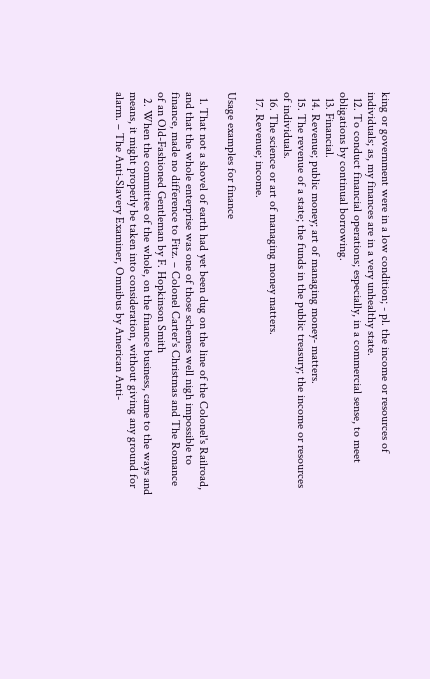king or government were in a low condition; - pl. the income or resources of individuals; as, my finances are in a very unhealthy state.
  12. To conduct financial operations; especially, in a commercial sense, to meet obligations by continual borrowing.
  13. Financial.
  14. Revenue; public money; art of managing money- matters.
  15. The revenue of a state; the funds in the public treasury; the income or resources of individuals.
  16. The science or art of managing money matters.
  17. Revenue; income.

Usage examples for finance

  1. That not a shovel of earth had yet been dug on the line of the Colonel's Railroad, and that the whole enterprise was one of those schemes well nigh impossible to finance, made no difference to Fitz. – Colonel Carter's Christmas and The Romance of an Old-Fashioned Gentleman by F. Hopkinson Smith
  2. When the committee of the whole, on the finance business, came to the ways and means, it might properly be taken into consideration, without giving any ground for alarm. – The Anti-Slavery Examiner, Omnibus by American Anti-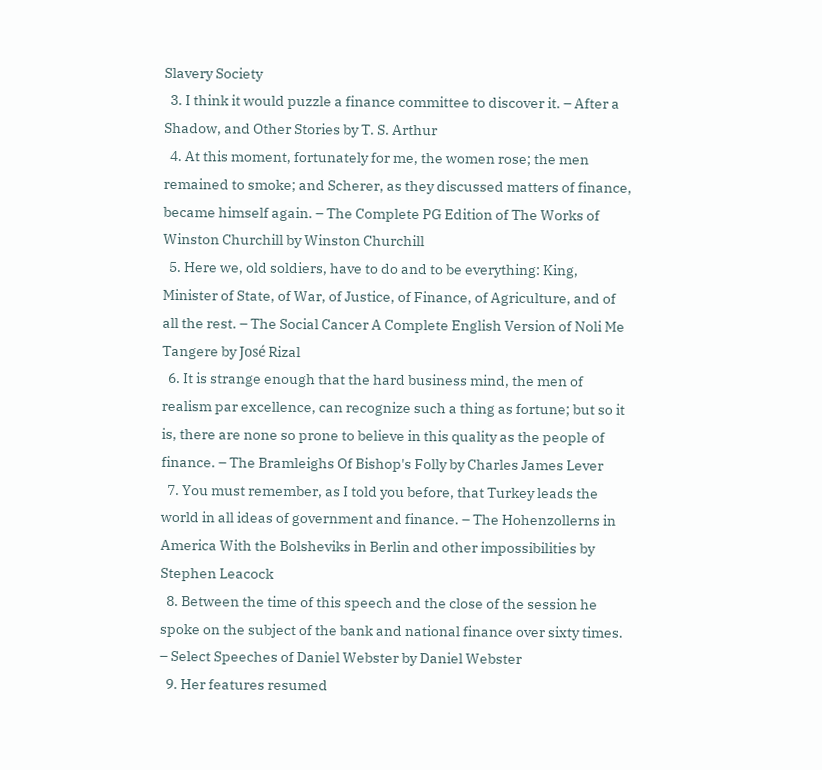Slavery Society
  3. I think it would puzzle a finance committee to discover it. – After a Shadow, and Other Stories by T. S. Arthur
  4. At this moment, fortunately for me, the women rose; the men remained to smoke; and Scherer, as they discussed matters of finance, became himself again. – The Complete PG Edition of The Works of Winston Churchill by Winston Churchill
  5. Here we, old soldiers, have to do and to be everything: King, Minister of State, of War, of Justice, of Finance, of Agriculture, and of all the rest. – The Social Cancer A Complete English Version of Noli Me Tangere by José Rizal
  6. It is strange enough that the hard business mind, the men of realism par excellence, can recognize such a thing as fortune; but so it is, there are none so prone to believe in this quality as the people of finance. – The Bramleighs Of Bishop's Folly by Charles James Lever
  7. You must remember, as I told you before, that Turkey leads the world in all ideas of government and finance. – The Hohenzollerns in America With the Bolsheviks in Berlin and other impossibilities by Stephen Leacock
  8. Between the time of this speech and the close of the session he spoke on the subject of the bank and national finance over sixty times. – Select Speeches of Daniel Webster by Daniel Webster
  9. Her features resumed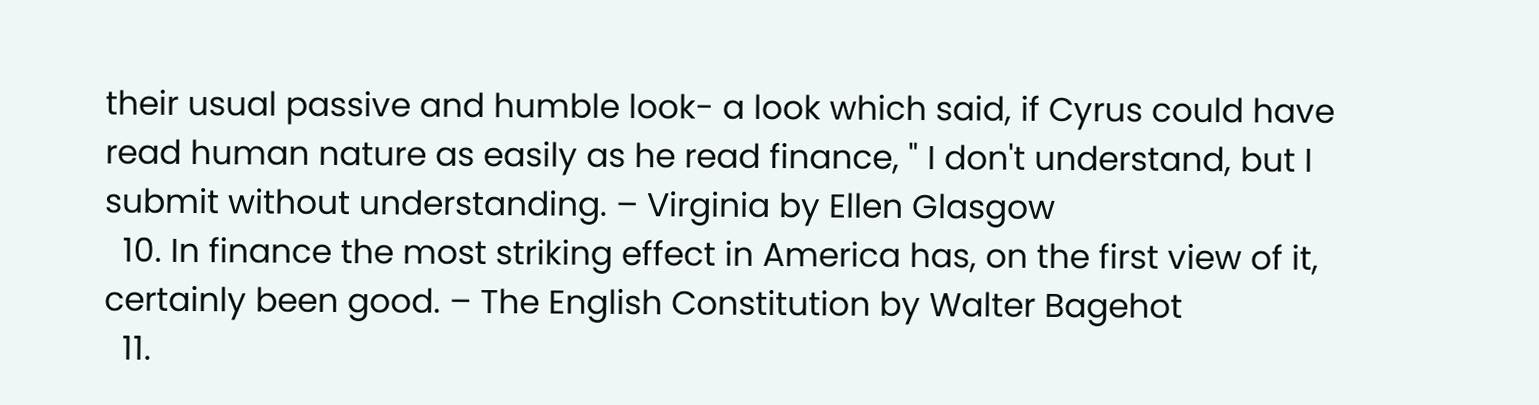their usual passive and humble look- a look which said, if Cyrus could have read human nature as easily as he read finance, " I don't understand, but I submit without understanding. – Virginia by Ellen Glasgow
  10. In finance the most striking effect in America has, on the first view of it, certainly been good. – The English Constitution by Walter Bagehot
  11.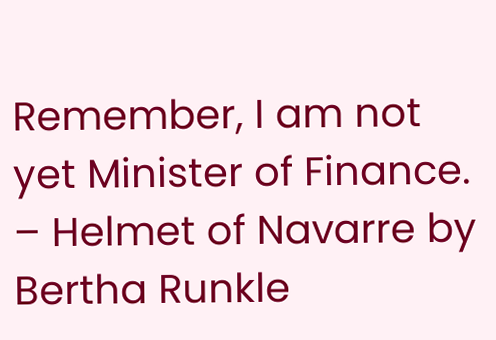Remember, I am not yet Minister of Finance. – Helmet of Navarre by Bertha Runkle